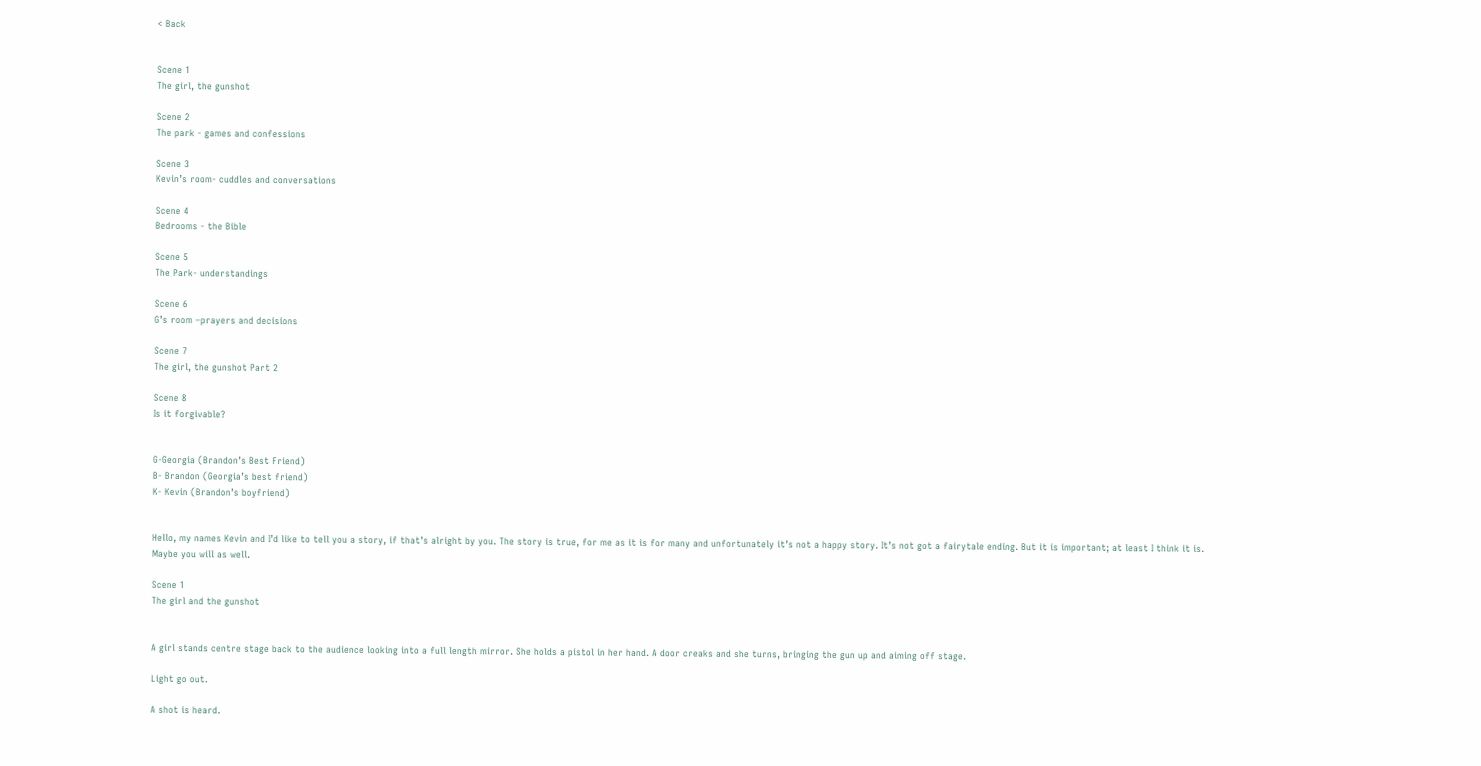< Back


Scene 1
The girl, the gunshot

Scene 2
The park - games and confessions

Scene 3
Kevin’s room- cuddles and conversations

Scene 4
Bedrooms - the Bible

Scene 5
The Park- understandings

Scene 6
G’s room –prayers and decisions

Scene 7
The girl, the gunshot Part 2

Scene 8
Is it forgivable?


G-Georgia (Brandon’s Best Friend)
B- Brandon (Georgia’s best friend)
K- Kevin (Brandon’s boyfriend)


Hello, my names Kevin and I’d like to tell you a story, if that’s alright by you. The story is true, for me as it is for many and unfortunately it’s not a happy story. It’s not got a fairytale ending. But it is important; at least I think it is. Maybe you will as well.

Scene 1
The girl and the gunshot


A girl stands centre stage back to the audience looking into a full length mirror. She holds a pistol in her hand. A door creaks and she turns, bringing the gun up and aiming off stage.

Light go out.

A shot is heard.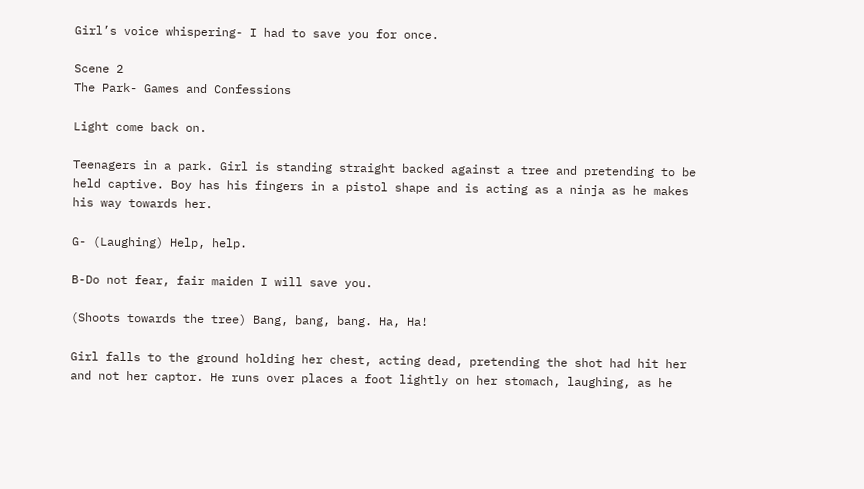Girl’s voice whispering- I had to save you for once.

Scene 2
The Park- Games and Confessions

Light come back on.

Teenagers in a park. Girl is standing straight backed against a tree and pretending to be held captive. Boy has his fingers in a pistol shape and is acting as a ninja as he makes his way towards her.

G- (Laughing) Help, help.

B-Do not fear, fair maiden I will save you.

(Shoots towards the tree) Bang, bang, bang. Ha, Ha!

Girl falls to the ground holding her chest, acting dead, pretending the shot had hit her and not her captor. He runs over places a foot lightly on her stomach, laughing, as he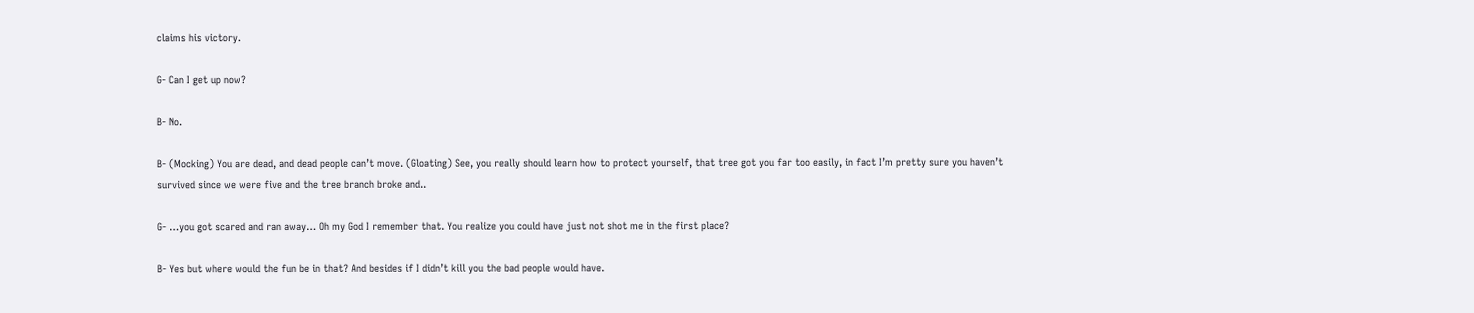claims his victory.

G- Can I get up now?

B- No.

B- (Mocking) You are dead, and dead people can’t move. (Gloating) See, you really should learn how to protect yourself, that tree got you far too easily, in fact I’m pretty sure you haven’t survived since we were five and the tree branch broke and..

G- …you got scared and ran away… Oh my God I remember that. You realize you could have just not shot me in the first place?

B- Yes but where would the fun be in that? And besides if I didn’t kill you the bad people would have.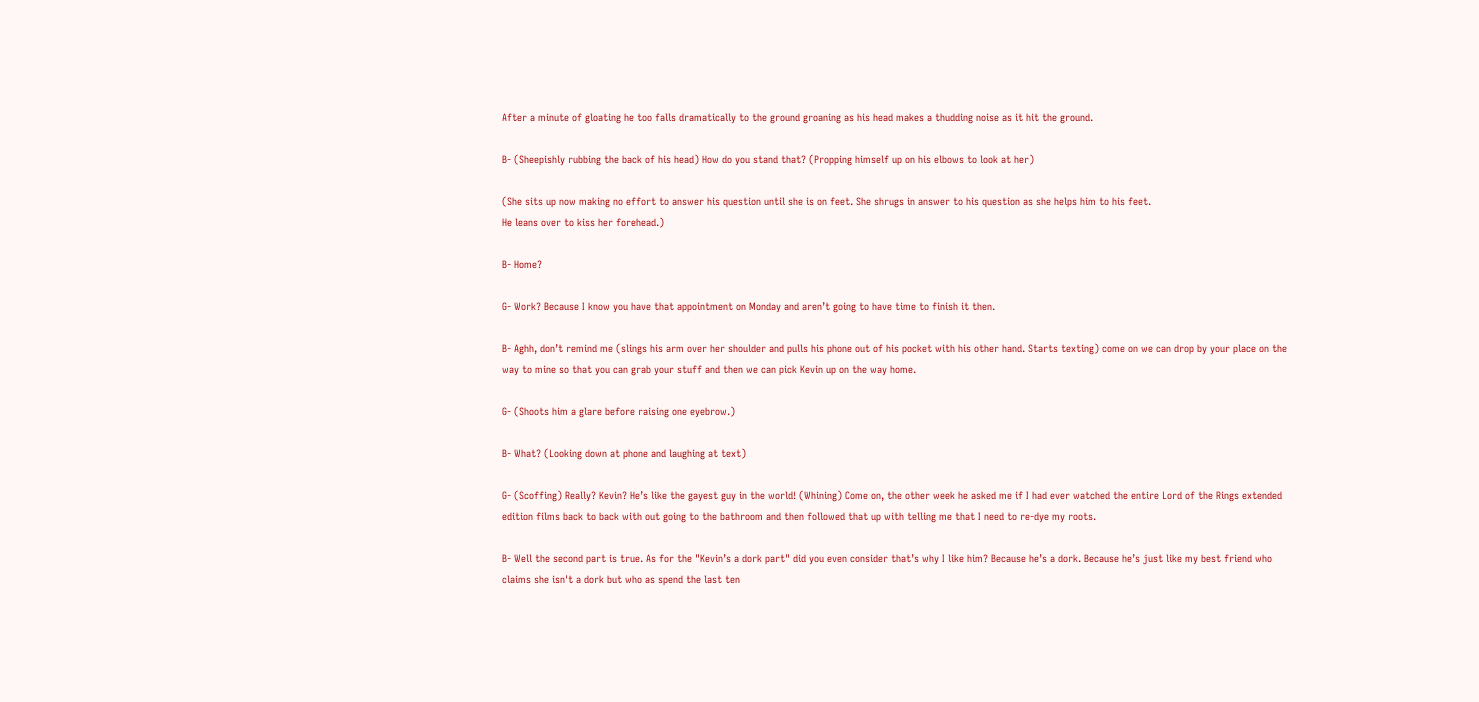After a minute of gloating he too falls dramatically to the ground groaning as his head makes a thudding noise as it hit the ground.

B- (Sheepishly rubbing the back of his head) How do you stand that? (Propping himself up on his elbows to look at her)

(She sits up now making no effort to answer his question until she is on feet. She shrugs in answer to his question as she helps him to his feet.
He leans over to kiss her forehead.)

B- Home?

G- Work? Because I know you have that appointment on Monday and aren’t going to have time to finish it then.

B- Aghh, don’t remind me (slings his arm over her shoulder and pulls his phone out of his pocket with his other hand. Starts texting) come on we can drop by your place on the way to mine so that you can grab your stuff and then we can pick Kevin up on the way home.

G- (Shoots him a glare before raising one eyebrow.)

B- What? (Looking down at phone and laughing at text)

G- (Scoffing) Really? Kevin? He’s like the gayest guy in the world! (Whining) Come on, the other week he asked me if I had ever watched the entire Lord of the Rings extended edition films back to back with out going to the bathroom and then followed that up with telling me that I need to re-dye my roots.

B- Well the second part is true. As for the "Kevin’s a dork part" did you even consider that’s why I like him? Because he’s a dork. Because he’s just like my best friend who claims she isn't a dork but who as spend the last ten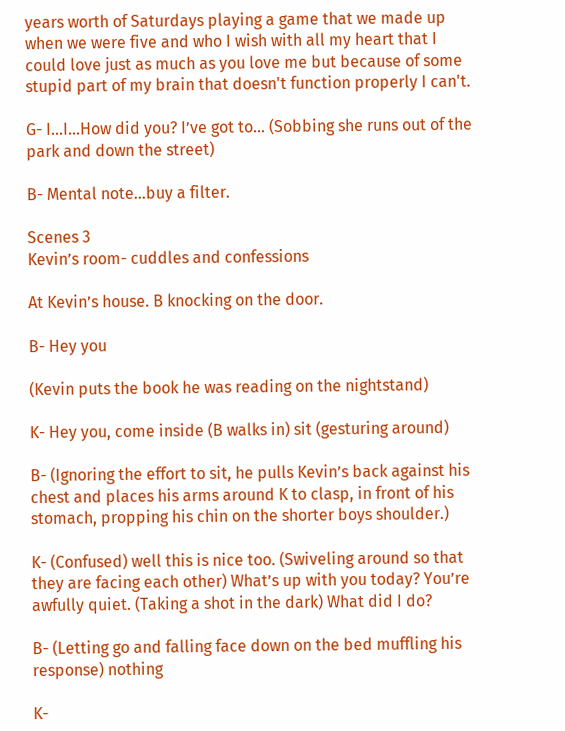years worth of Saturdays playing a game that we made up when we were five and who I wish with all my heart that I could love just as much as you love me but because of some stupid part of my brain that doesn't function properly I can't.

G- I...I...How did you? I’ve got to… (Sobbing she runs out of the park and down the street)

B- Mental note...buy a filter.

Scenes 3
Kevin’s room- cuddles and confessions

At Kevin’s house. B knocking on the door.

B- Hey you

(Kevin puts the book he was reading on the nightstand)

K- Hey you, come inside (B walks in) sit (gesturing around)

B- (Ignoring the effort to sit, he pulls Kevin’s back against his chest and places his arms around K to clasp, in front of his stomach, propping his chin on the shorter boys shoulder.)

K- (Confused) well this is nice too. (Swiveling around so that they are facing each other) What’s up with you today? You’re awfully quiet. (Taking a shot in the dark) What did I do?

B- (Letting go and falling face down on the bed muffling his response) nothing

K-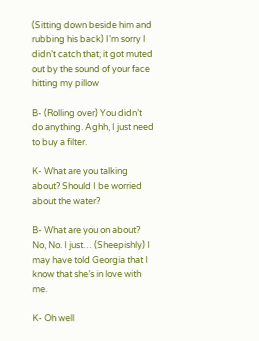(Sitting down beside him and rubbing his back) I’m sorry I didn’t catch that; it got muted out by the sound of your face hitting my pillow

B- (Rolling over) You didn’t do anything. Aghh, I just need to buy a filter.

K- What are you talking about? Should I be worried about the water?

B- What are you on about? No, No. I just… (Sheepishly) I may have told Georgia that I know that she’s in love with me.

K- Oh well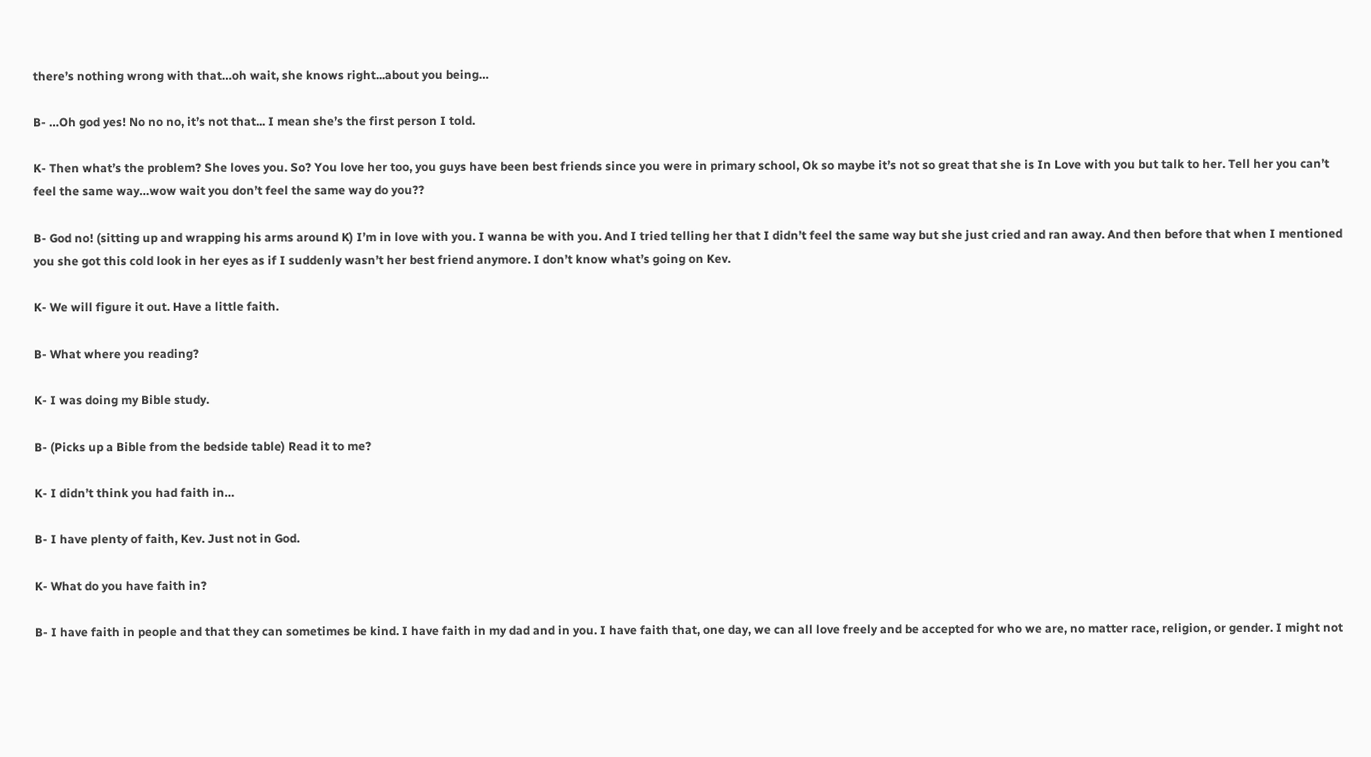there’s nothing wrong with that…oh wait, she knows right...about you being…

B- …Oh god yes! No no no, it’s not that... I mean she’s the first person I told.

K- Then what’s the problem? She loves you. So? You love her too, you guys have been best friends since you were in primary school, Ok so maybe it’s not so great that she is In Love with you but talk to her. Tell her you can’t feel the same way…wow wait you don’t feel the same way do you??

B- God no! (sitting up and wrapping his arms around K) I’m in love with you. I wanna be with you. And I tried telling her that I didn’t feel the same way but she just cried and ran away. And then before that when I mentioned you she got this cold look in her eyes as if I suddenly wasn’t her best friend anymore. I don’t know what’s going on Kev.

K- We will figure it out. Have a little faith.

B- What where you reading?

K- I was doing my Bible study.

B- (Picks up a Bible from the bedside table) Read it to me?

K- I didn’t think you had faith in…

B- I have plenty of faith, Kev. Just not in God.

K- What do you have faith in?

B- I have faith in people and that they can sometimes be kind. I have faith in my dad and in you. I have faith that, one day, we can all love freely and be accepted for who we are, no matter race, religion, or gender. I might not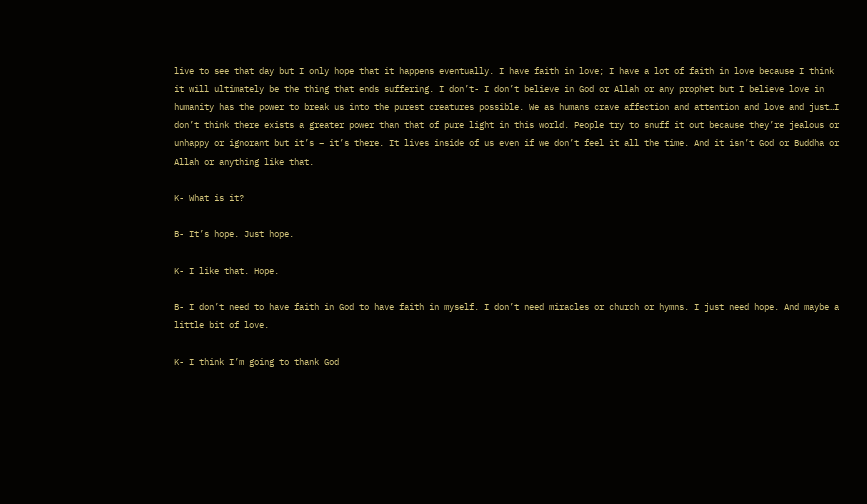live to see that day but I only hope that it happens eventually. I have faith in love; I have a lot of faith in love because I think it will ultimately be the thing that ends suffering. I don’t- I don’t believe in God or Allah or any prophet but I believe love in humanity has the power to break us into the purest creatures possible. We as humans crave affection and attention and love and just…I don’t think there exists a greater power than that of pure light in this world. People try to snuff it out because they’re jealous or unhappy or ignorant but it’s – it’s there. It lives inside of us even if we don’t feel it all the time. And it isn’t God or Buddha or Allah or anything like that.

K- What is it?

B- It’s hope. Just hope.

K- I like that. Hope.

B- I don’t need to have faith in God to have faith in myself. I don’t need miracles or church or hymns. I just need hope. And maybe a little bit of love.

K- I think I’m going to thank God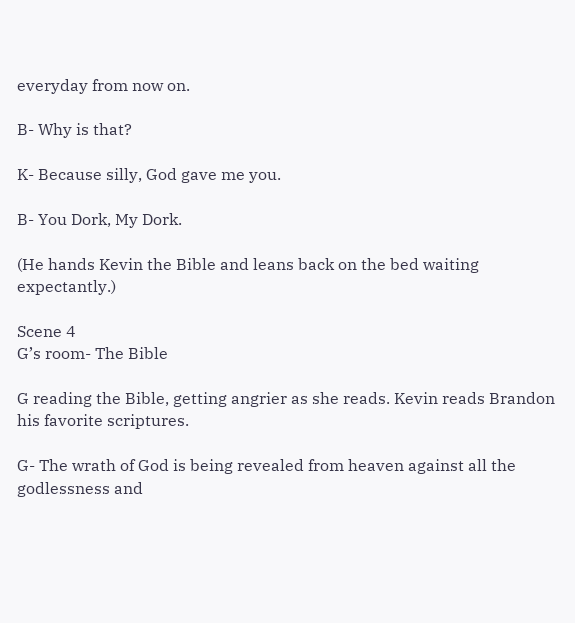everyday from now on.

B- Why is that?

K- Because silly, God gave me you.

B- You Dork, My Dork.

(He hands Kevin the Bible and leans back on the bed waiting expectantly.)

Scene 4
G’s room- The Bible

G reading the Bible, getting angrier as she reads. Kevin reads Brandon his favorite scriptures.

G- The wrath of God is being revealed from heaven against all the godlessness and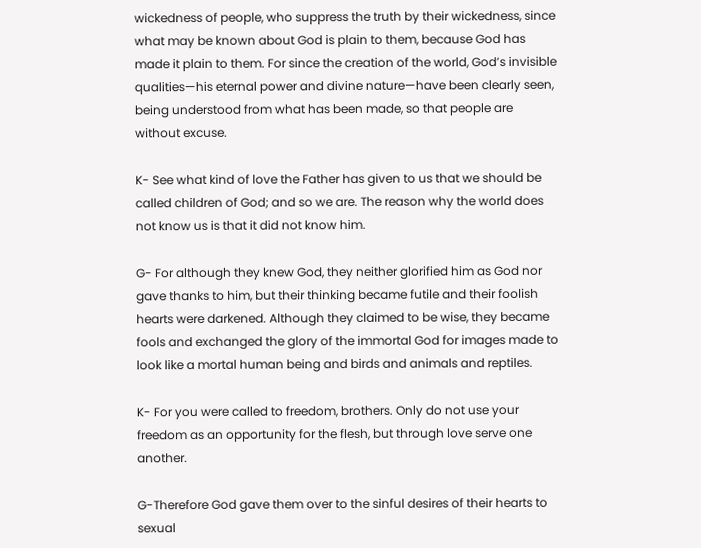wickedness of people, who suppress the truth by their wickedness, since what may be known about God is plain to them, because God has made it plain to them. For since the creation of the world, God’s invisible qualities—his eternal power and divine nature—have been clearly seen, being understood from what has been made, so that people are without excuse.

K- See what kind of love the Father has given to us that we should be called children of God; and so we are. The reason why the world does not know us is that it did not know him.

G- For although they knew God, they neither glorified him as God nor gave thanks to him, but their thinking became futile and their foolish hearts were darkened. Although they claimed to be wise, they became fools and exchanged the glory of the immortal God for images made to look like a mortal human being and birds and animals and reptiles.

K- For you were called to freedom, brothers. Only do not use your freedom as an opportunity for the flesh, but through love serve one another.

G-Therefore God gave them over to the sinful desires of their hearts to sexual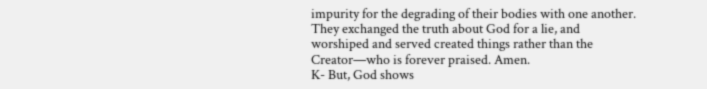impurity for the degrading of their bodies with one another. They exchanged the truth about God for a lie, and worshiped and served created things rather than the Creator—who is forever praised. Amen.
K- But, God shows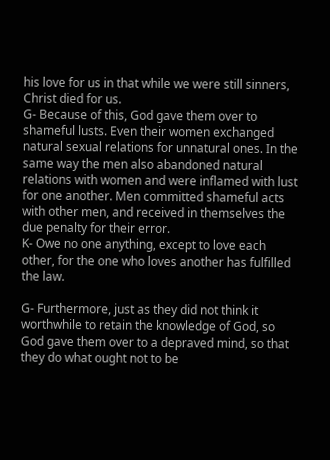his love for us in that while we were still sinners, Christ died for us.
G- Because of this, God gave them over to shameful lusts. Even their women exchanged natural sexual relations for unnatural ones. In the same way the men also abandoned natural relations with women and were inflamed with lust for one another. Men committed shameful acts with other men, and received in themselves the due penalty for their error.
K- Owe no one anything, except to love each other, for the one who loves another has fulfilled the law.

G- Furthermore, just as they did not think it worthwhile to retain the knowledge of God, so God gave them over to a depraved mind, so that they do what ought not to be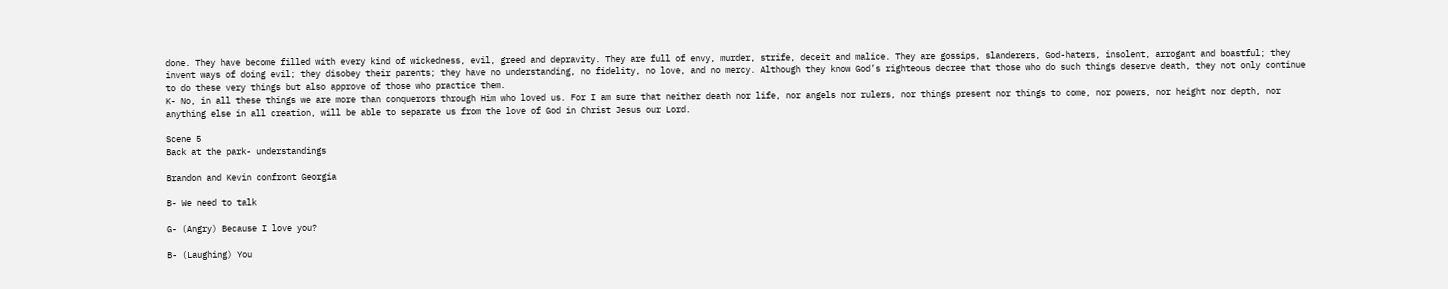done. They have become filled with every kind of wickedness, evil, greed and depravity. They are full of envy, murder, strife, deceit and malice. They are gossips, slanderers, God-haters, insolent, arrogant and boastful; they invent ways of doing evil; they disobey their parents; they have no understanding, no fidelity, no love, and no mercy. Although they know God’s righteous decree that those who do such things deserve death, they not only continue to do these very things but also approve of those who practice them.
K- No, in all these things we are more than conquerors through Him who loved us. For I am sure that neither death nor life, nor angels nor rulers, nor things present nor things to come, nor powers, nor height nor depth, nor anything else in all creation, will be able to separate us from the love of God in Christ Jesus our Lord.

Scene 5
Back at the park- understandings

Brandon and Kevin confront Georgia

B- We need to talk

G- (Angry) Because I love you?

B- (Laughing) You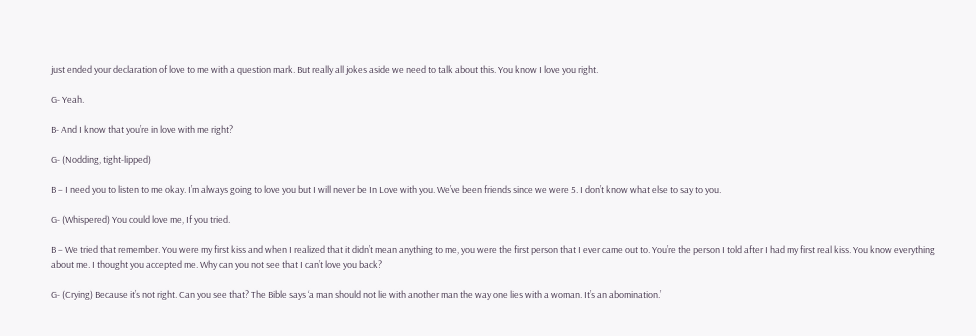just ended your declaration of love to me with a question mark. But really all jokes aside we need to talk about this. You know I love you right.

G- Yeah.

B- And I know that you’re in love with me right?

G- (Nodding, tight-lipped)

B – I need you to listen to me okay. I’m always going to love you but I will never be In Love with you. We’ve been friends since we were 5. I don’t know what else to say to you.

G- (Whispered) You could love me, If you tried.

B – We tried that remember. You were my first kiss and when I realized that it didn’t mean anything to me, you were the first person that I ever came out to. You’re the person I told after I had my first real kiss. You know everything about me. I thought you accepted me. Why can you not see that I can’t love you back?

G- (Crying) Because it’s not right. Can you see that? The Bible says ‘a man should not lie with another man the way one lies with a woman. It’s an abomination.’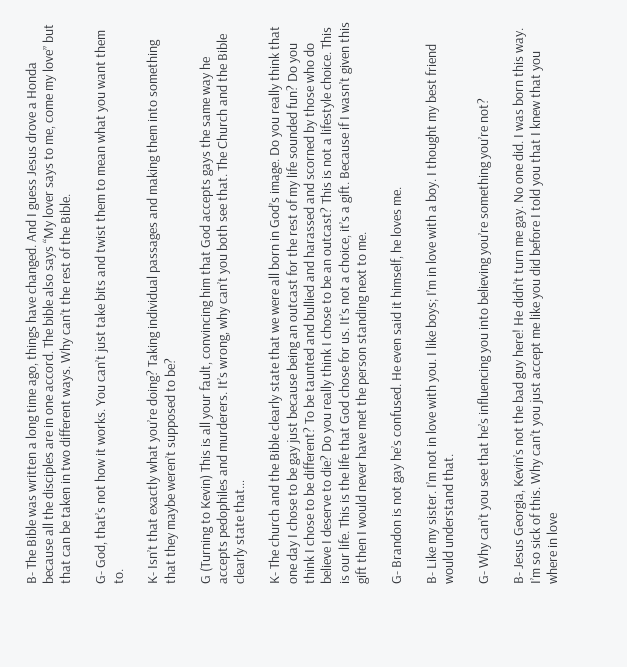B- The Bible was written a long time ago, things have changed. And I guess Jesus drove a Honda because all the disciples are in one accord. The bible also says “My lover says to me, come my love” but that can be taken in two different ways. Why can’t the rest of the Bible.

G- God, that’s not how it works. You can’t just take bits and twist them to mean what you want them to.

K- Isn’t that exactly what you’re doing? Taking individual passages and making them into something that they maybe weren’t supposed to be?

G (Turning to Kevin) This is all your fault, convincing him that God accepts gays the same way he accepts pedophiles and murderers. It’s wrong, why can’t you both see that. The Church and the Bible clearly state that…

K- The church and the Bible clearly state that we were all born in God’s image. Do you really think that one day I chose to be gay just because being an outcast for the rest of my life sounded fun? Do you think I chose to be different? To be taunted and bullied and harassed and scorned by those who do believe I deserve to die? Do you really think I chose to be an outcast? This is not a lifestyle choice. This is our life. This is the life that God chose for us. It’s not a choice, it’s a gift. Because if I wasn’t given this gift then I would never have met the person standing next to me.

G- Brandon is not gay he’s confused. He even said it himself, he loves me.

B- Like my sister. I’m not in love with you. I like boys; I’m in love with a boy. I thought my best friend would understand that.

G- Why can’t you see that he’s influencing you into believing you’re something you’re not?

B- Jesus Georgia, Kevin’s not the bad guy here! He didn’t turn me gay. No one did. I was born this way. I’m so sick of this. Why can’t you just accept me like you did before I told you that I knew that you where in love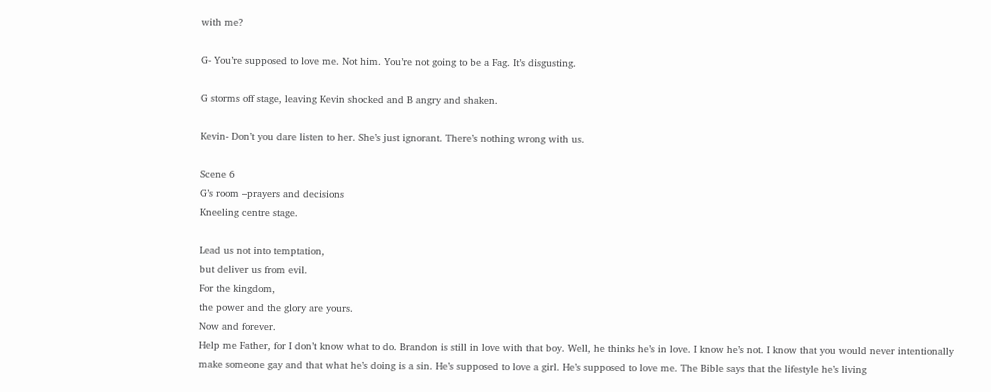with me?

G- You’re supposed to love me. Not him. You’re not going to be a Fag. It’s disgusting.

G storms off stage, leaving Kevin shocked and B angry and shaken.

Kevin- Don’t you dare listen to her. She’s just ignorant. There’s nothing wrong with us.

Scene 6
G’s room –prayers and decisions
Kneeling centre stage.

Lead us not into temptation,
but deliver us from evil.
For the kingdom,
the power and the glory are yours.
Now and forever.
Help me Father, for I don’t know what to do. Brandon is still in love with that boy. Well, he thinks he’s in love. I know he’s not. I know that you would never intentionally make someone gay and that what he’s doing is a sin. He’s supposed to love a girl. He’s supposed to love me. The Bible says that the lifestyle he’s living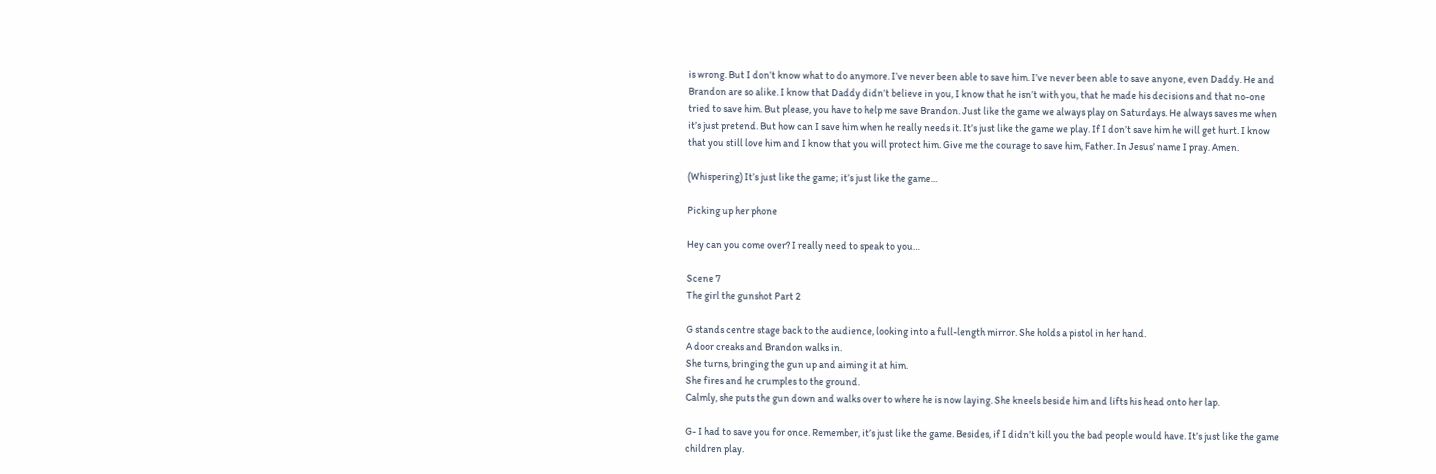is wrong. But I don’t know what to do anymore. I’ve never been able to save him. I’ve never been able to save anyone, even Daddy. He and Brandon are so alike. I know that Daddy didn’t believe in you, I know that he isn’t with you, that he made his decisions and that no-one tried to save him. But please, you have to help me save Brandon. Just like the game we always play on Saturdays. He always saves me when it’s just pretend. But how can I save him when he really needs it. It’s just like the game we play. If I don’t save him he will get hurt. I know that you still love him and I know that you will protect him. Give me the courage to save him, Father. In Jesus’ name I pray. Amen.

(Whispering) It’s just like the game; it’s just like the game…

Picking up her phone

Hey can you come over? I really need to speak to you…

Scene 7
The girl the gunshot Part 2

G stands centre stage back to the audience, looking into a full-length mirror. She holds a pistol in her hand.
A door creaks and Brandon walks in.
She turns, bringing the gun up and aiming it at him.
She fires and he crumples to the ground.
Calmly, she puts the gun down and walks over to where he is now laying. She kneels beside him and lifts his head onto her lap.

G- I had to save you for once. Remember, it’s just like the game. Besides, if I didn’t kill you the bad people would have. It’s just like the game children play.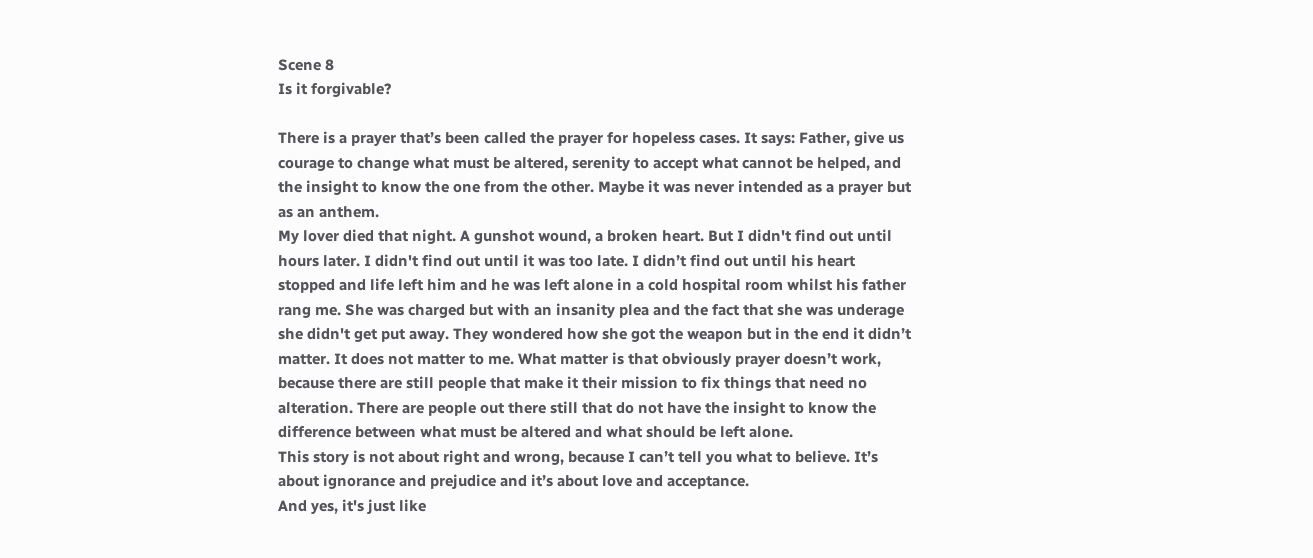Scene 8
Is it forgivable?

There is a prayer that’s been called the prayer for hopeless cases. It says: Father, give us courage to change what must be altered, serenity to accept what cannot be helped, and the insight to know the one from the other. Maybe it was never intended as a prayer but as an anthem.
My lover died that night. A gunshot wound, a broken heart. But I didn't find out until hours later. I didn't find out until it was too late. I didn’t find out until his heart stopped and life left him and he was left alone in a cold hospital room whilst his father rang me. She was charged but with an insanity plea and the fact that she was underage she didn't get put away. They wondered how she got the weapon but in the end it didn’t matter. It does not matter to me. What matter is that obviously prayer doesn’t work, because there are still people that make it their mission to fix things that need no alteration. There are people out there still that do not have the insight to know the difference between what must be altered and what should be left alone.
This story is not about right and wrong, because I can’t tell you what to believe. It’s about ignorance and prejudice and it’s about love and acceptance.
And yes, it's just like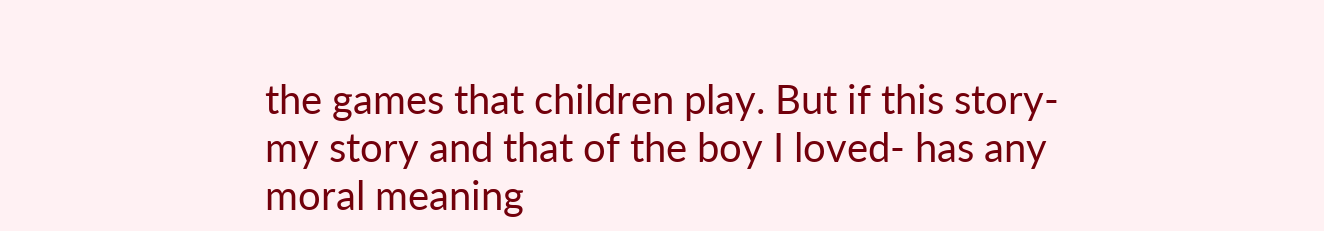the games that children play. But if this story-my story and that of the boy I loved- has any moral meaning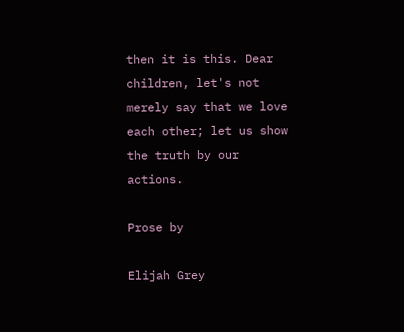then it is this. Dear children, let's not merely say that we love each other; let us show the truth by our actions.

Prose by

Elijah Grey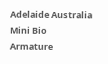Adelaide Australia
Mini Bio
Armature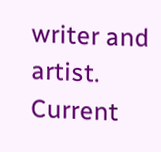writer and artist. Current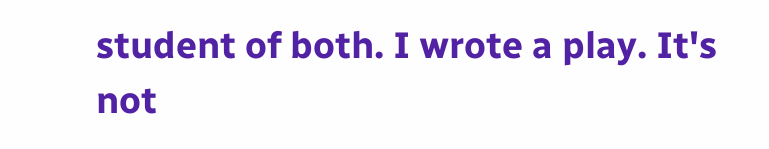student of both. I wrote a play. It's not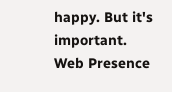happy. But it's important.
Web Presence